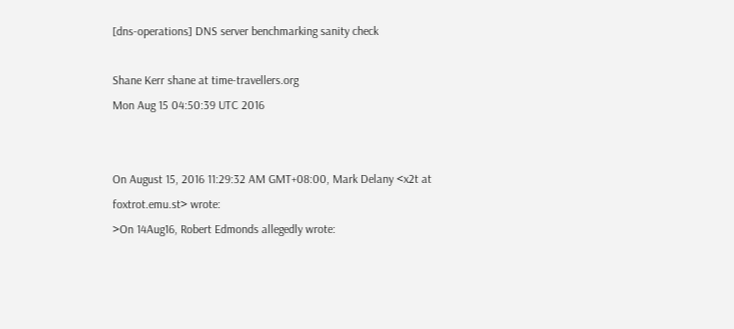[dns-operations] DNS server benchmarking sanity check

Shane Kerr shane at time-travellers.org
Mon Aug 15 04:50:39 UTC 2016


On August 15, 2016 11:29:32 AM GMT+08:00, Mark Delany <x2t at foxtrot.emu.st> wrote:
>On 14Aug16, Robert Edmonds allegedly wrote: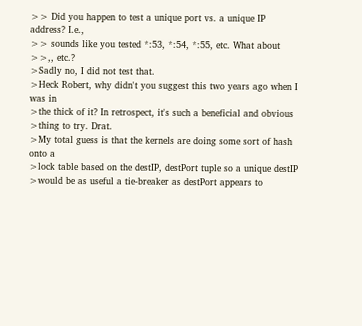>> Did you happen to test a unique port vs. a unique IP address? I.e.,
>> sounds like you tested *:53, *:54, *:55, etc. What about
>>,, etc.?
>Sadly no, I did not test that.
>Heck Robert, why didn't you suggest this two years ago when I was in
>the thick of it? In retrospect, it's such a beneficial and obvious
>thing to try. Drat.
>My total guess is that the kernels are doing some sort of hash onto a
>lock table based on the destIP, destPort tuple so a unique destIP
>would be as useful a tie-breaker as destPort appears to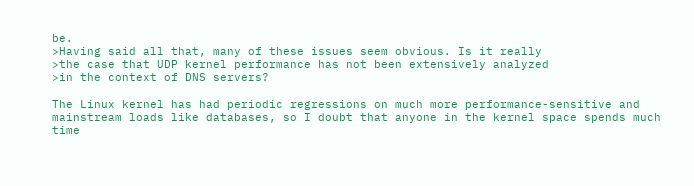be.
>Having said all that, many of these issues seem obvious. Is it really
>the case that UDP kernel performance has not been extensively analyzed
>in the context of DNS servers?

The Linux kernel has had periodic regressions on much more performance-sensitive and mainstream loads like databases, so I doubt that anyone in the kernel space spends much time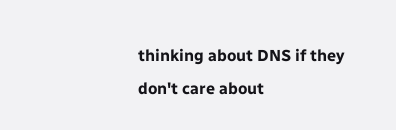thinking about DNS if they don't care about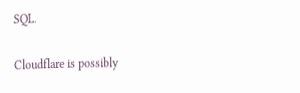SQL.

Cloudflare is possibly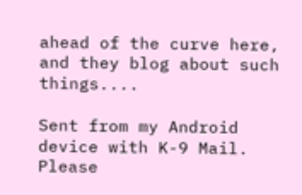ahead of the curve here, and they blog about such things....

Sent from my Android device with K-9 Mail. Please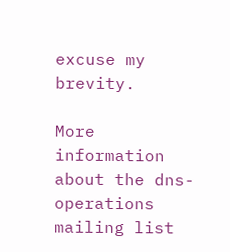excuse my brevity.

More information about the dns-operations mailing list